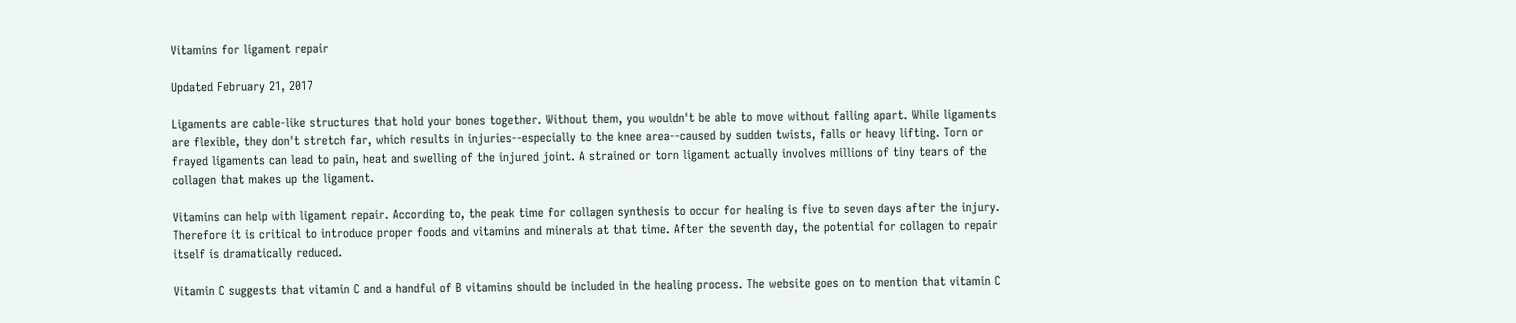Vitamins for ligament repair

Updated February 21, 2017

Ligaments are cable-like structures that hold your bones together. Without them, you wouldn't be able to move without falling apart. While ligaments are flexible, they don't stretch far, which results in injuries--especially to the knee area--caused by sudden twists, falls or heavy lifting. Torn or frayed ligaments can lead to pain, heat and swelling of the injured joint. A strained or torn ligament actually involves millions of tiny tears of the collagen that makes up the ligament.

Vitamins can help with ligament repair. According to, the peak time for collagen synthesis to occur for healing is five to seven days after the injury. Therefore it is critical to introduce proper foods and vitamins and minerals at that time. After the seventh day, the potential for collagen to repair itself is dramatically reduced.

Vitamin C suggests that vitamin C and a handful of B vitamins should be included in the healing process. The website goes on to mention that vitamin C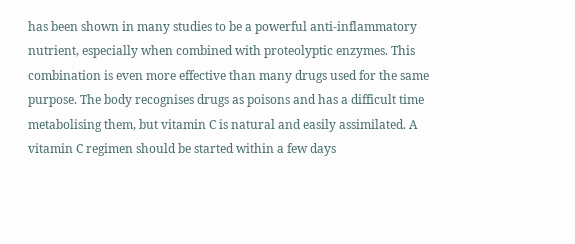has been shown in many studies to be a powerful anti-inflammatory nutrient, especially when combined with proteolyptic enzymes. This combination is even more effective than many drugs used for the same purpose. The body recognises drugs as poisons and has a difficult time metabolising them, but vitamin C is natural and easily assimilated. A vitamin C regimen should be started within a few days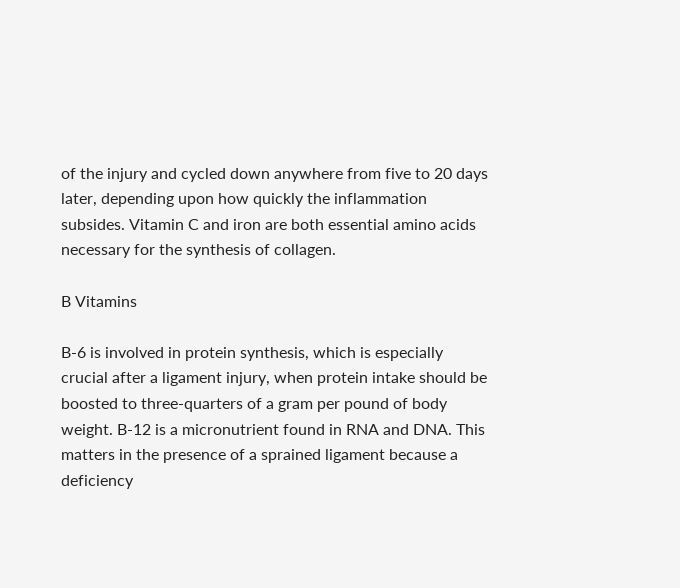of the injury and cycled down anywhere from five to 20 days later, depending upon how quickly the inflammation subsides. Vitamin C and iron are both essential amino acids necessary for the synthesis of collagen.

B Vitamins

B-6 is involved in protein synthesis, which is especially crucial after a ligament injury, when protein intake should be boosted to three-quarters of a gram per pound of body weight. B-12 is a micronutrient found in RNA and DNA. This matters in the presence of a sprained ligament because a deficiency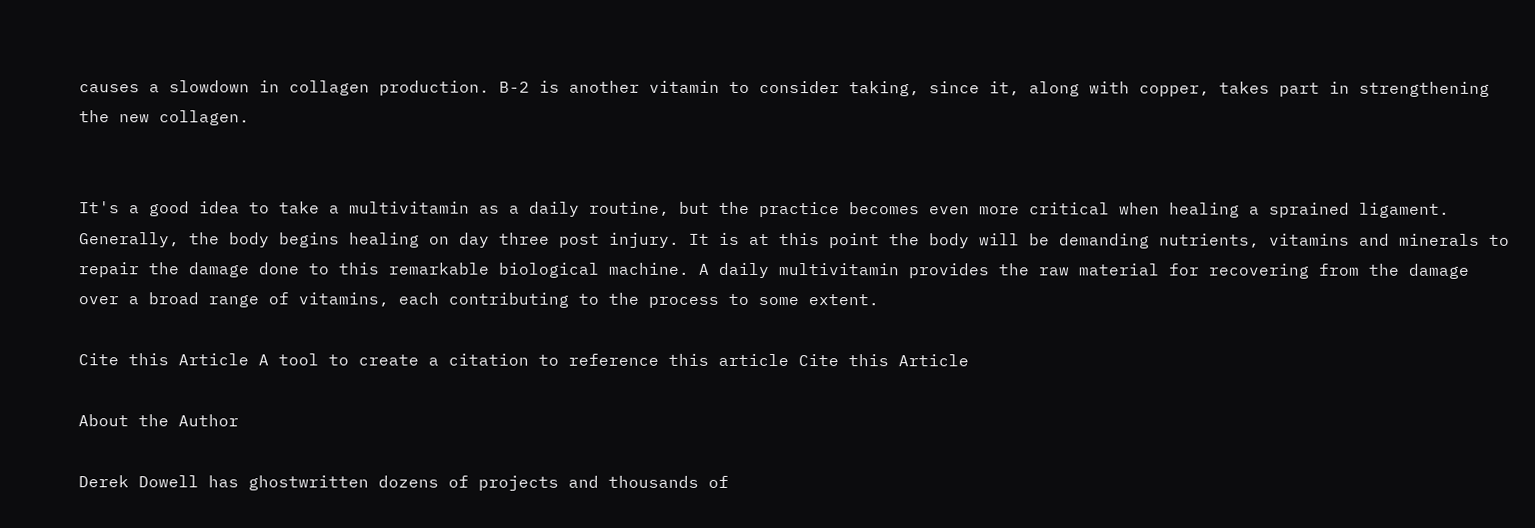causes a slowdown in collagen production. B-2 is another vitamin to consider taking, since it, along with copper, takes part in strengthening the new collagen.


It's a good idea to take a multivitamin as a daily routine, but the practice becomes even more critical when healing a sprained ligament. Generally, the body begins healing on day three post injury. It is at this point the body will be demanding nutrients, vitamins and minerals to repair the damage done to this remarkable biological machine. A daily multivitamin provides the raw material for recovering from the damage over a broad range of vitamins, each contributing to the process to some extent.

Cite this Article A tool to create a citation to reference this article Cite this Article

About the Author

Derek Dowell has ghostwritten dozens of projects and thousands of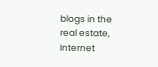blogs in the real estate, Internet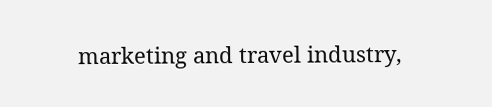marketing and travel industry,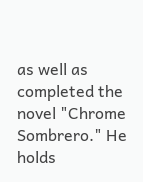as well as completed the novel "Chrome Sombrero." He holds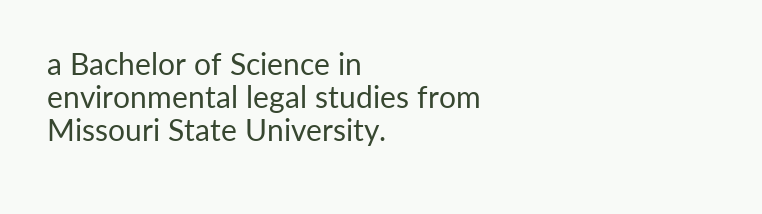a Bachelor of Science in environmental legal studies from Missouri State University.